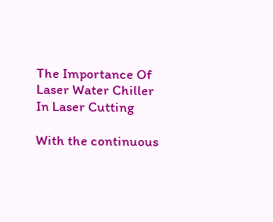The Importance Of Laser Water Chiller In Laser Cutting

With the continuous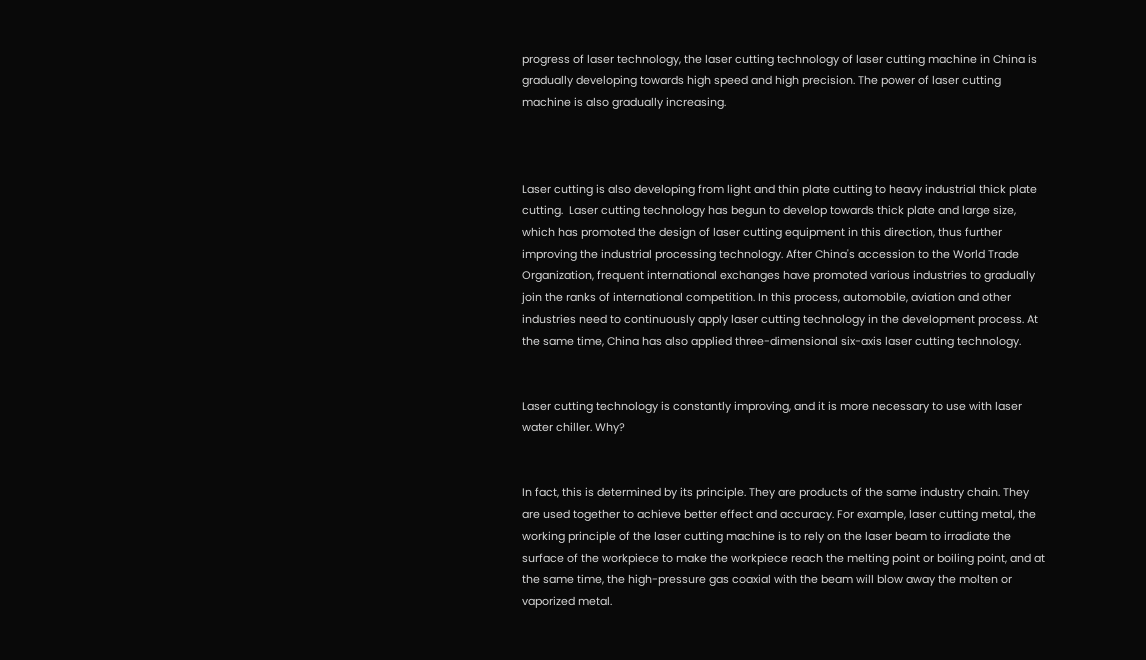progress of laser technology, the laser cutting technology of laser cutting machine in China is gradually developing towards high speed and high precision. The power of laser cutting machine is also gradually increasing.



Laser cutting is also developing from light and thin plate cutting to heavy industrial thick plate cutting.  Laser cutting technology has begun to develop towards thick plate and large size, which has promoted the design of laser cutting equipment in this direction, thus further improving the industrial processing technology. After China's accession to the World Trade Organization, frequent international exchanges have promoted various industries to gradually join the ranks of international competition. In this process, automobile, aviation and other industries need to continuously apply laser cutting technology in the development process. At the same time, China has also applied three-dimensional six-axis laser cutting technology.


Laser cutting technology is constantly improving, and it is more necessary to use with laser water chiller. Why?


In fact, this is determined by its principle. They are products of the same industry chain. They are used together to achieve better effect and accuracy. For example, laser cutting metal, the working principle of the laser cutting machine is to rely on the laser beam to irradiate the surface of the workpiece to make the workpiece reach the melting point or boiling point, and at the same time, the high-pressure gas coaxial with the beam will blow away the molten or vaporized metal.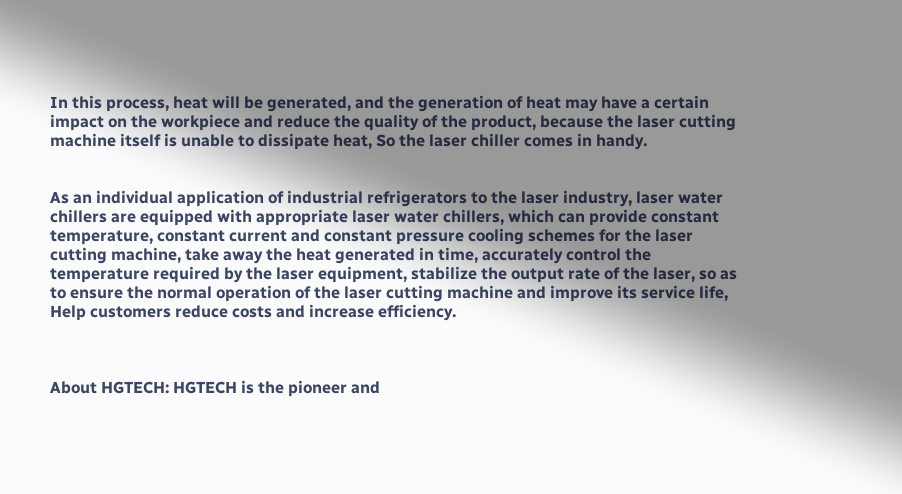In this process, heat will be generated, and the generation of heat may have a certain impact on the workpiece and reduce the quality of the product, because the laser cutting machine itself is unable to dissipate heat, So the laser chiller comes in handy.


As an individual application of industrial refrigerators to the laser industry, laser water chillers are equipped with appropriate laser water chillers, which can provide constant temperature, constant current and constant pressure cooling schemes for the laser cutting machine, take away the heat generated in time, accurately control the temperature required by the laser equipment, stabilize the output rate of the laser, so as to ensure the normal operation of the laser cutting machine and improve its service life, Help customers reduce costs and increase efficiency.



About HGTECH: HGTECH is the pioneer and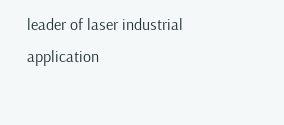leader of laser industrial application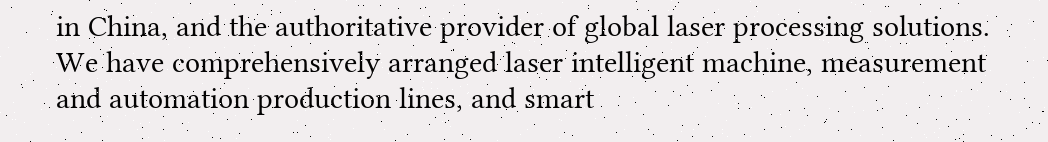in China, and the authoritative provider of global laser processing solutions. We have comprehensively arranged laser intelligent machine, measurement and automation production lines, and smart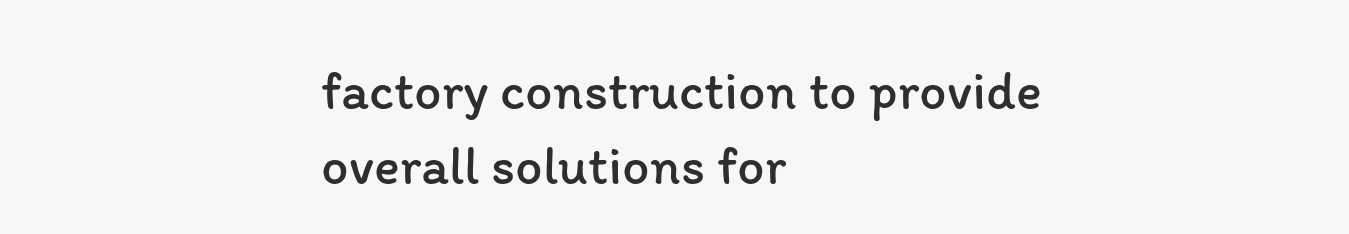factory construction to provide overall solutions for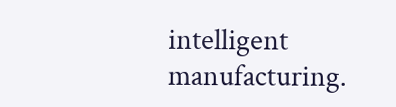intelligent manufacturing.